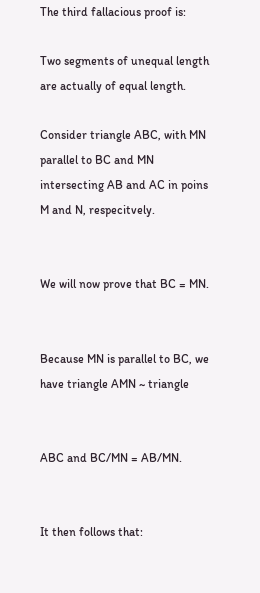The third fallacious proof is:

Two segments of unequal length are actually of equal length.

Consider triangle ABC, with MN parallel to BC and MN intersecting AB and AC in poins M and N, respecitvely.


We will now prove that BC = MN.


Because MN is parallel to BC, we have triangle AMN ~ triangle


ABC and BC/MN = AB/MN.


It then follows that: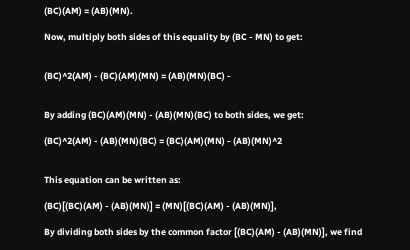(BC)(AM) = (AB)(MN).

Now, multiply both sides of this equality by (BC - MN) to get:


(BC)^2(AM) - (BC)(AM)(MN) = (AB)(MN)(BC) -


By adding (BC)(AM)(MN) - (AB)(MN)(BC) to both sides, we get:

(BC)^2(AM) - (AB)(MN)(BC) = (BC)(AM)(MN) - (AB)(MN)^2


This equation can be written as:

(BC)[(BC)(AM) - (AB)(MN)] = (MN)[(BC)(AM) - (AB)(MN)],

By dividing both sides by the common factor [(BC)(AM) - (AB)(MN)], we find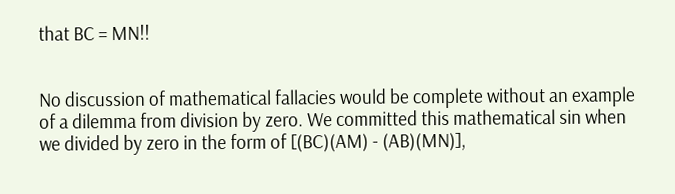that BC = MN!!


No discussion of mathematical fallacies would be complete without an example of a dilemma from division by zero. We committed this mathematical sin when we divided by zero in the form of [(BC)(AM) - (AB)(MN)],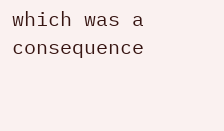which was a consequence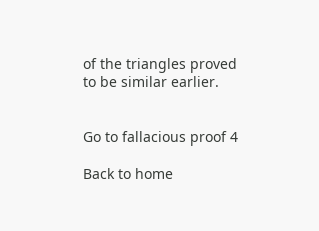of the triangles proved to be similar earlier.


Go to fallacious proof 4

Back to home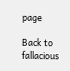page

Back to fallacious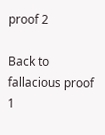proof 2

Back to fallacious proof 1